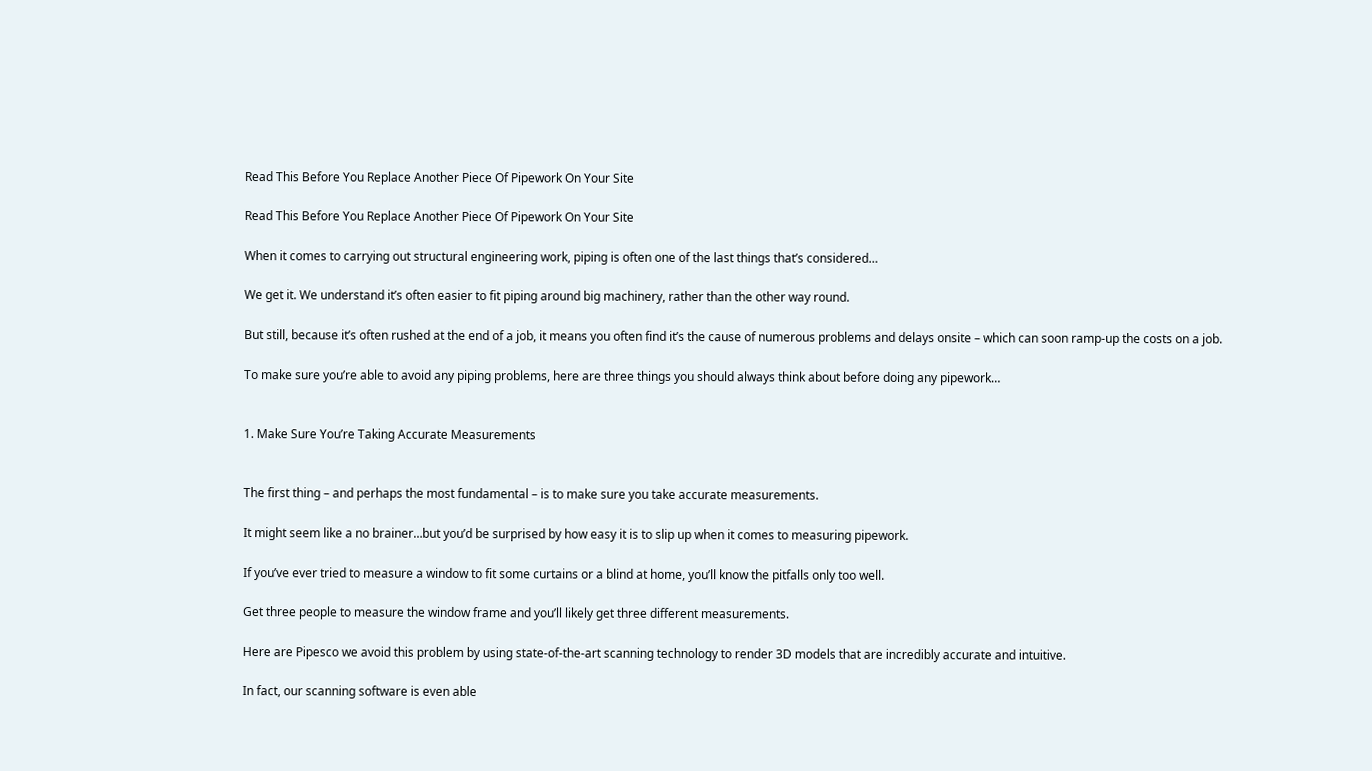Read This Before You Replace Another Piece Of Pipework On Your Site

Read This Before You Replace Another Piece Of Pipework On Your Site

When it comes to carrying out structural engineering work, piping is often one of the last things that’s considered…

We get it. We understand it’s often easier to fit piping around big machinery, rather than the other way round.

But still, because it’s often rushed at the end of a job, it means you often find it’s the cause of numerous problems and delays onsite – which can soon ramp-up the costs on a job.

To make sure you’re able to avoid any piping problems, here are three things you should always think about before doing any pipework…


1. Make Sure You’re Taking Accurate Measurements


The first thing – and perhaps the most fundamental – is to make sure you take accurate measurements.

It might seem like a no brainer…but you’d be surprised by how easy it is to slip up when it comes to measuring pipework.

If you’ve ever tried to measure a window to fit some curtains or a blind at home, you’ll know the pitfalls only too well.

Get three people to measure the window frame and you’ll likely get three different measurements.

Here are Pipesco we avoid this problem by using state-of-the-art scanning technology to render 3D models that are incredibly accurate and intuitive.

In fact, our scanning software is even able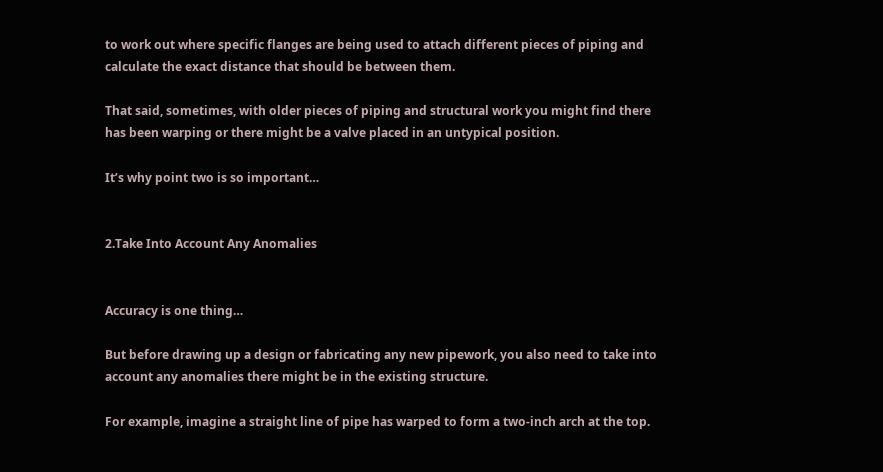to work out where specific flanges are being used to attach different pieces of piping and calculate the exact distance that should be between them.

That said, sometimes, with older pieces of piping and structural work you might find there has been warping or there might be a valve placed in an untypical position.

It’s why point two is so important…


2.Take Into Account Any Anomalies


Accuracy is one thing…

But before drawing up a design or fabricating any new pipework, you also need to take into account any anomalies there might be in the existing structure.

For example, imagine a straight line of pipe has warped to form a two-inch arch at the top.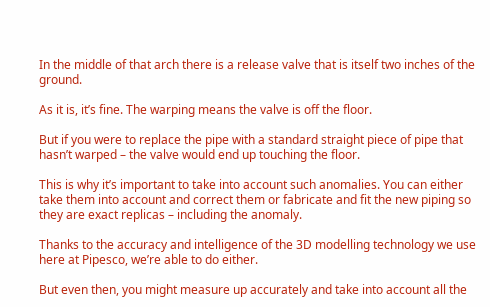In the middle of that arch there is a release valve that is itself two inches of the ground.

As it is, it’s fine. The warping means the valve is off the floor.

But if you were to replace the pipe with a standard straight piece of pipe that hasn’t warped – the valve would end up touching the floor.

This is why it’s important to take into account such anomalies. You can either take them into account and correct them or fabricate and fit the new piping so they are exact replicas – including the anomaly.

Thanks to the accuracy and intelligence of the 3D modelling technology we use here at Pipesco, we’re able to do either.

But even then, you might measure up accurately and take into account all the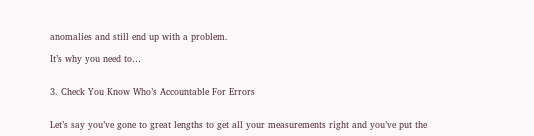anomalies and still end up with a problem.

It’s why you need to…


3. Check You Know Who’s Accountable For Errors


Let’s say you’ve gone to great lengths to get all your measurements right and you’ve put the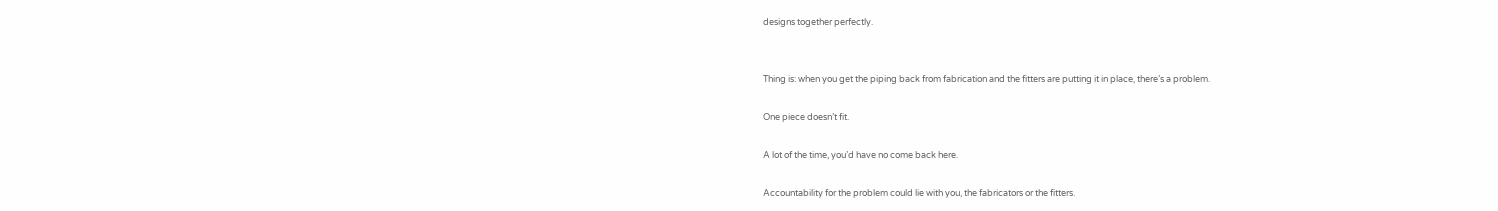designs together perfectly.


Thing is: when you get the piping back from fabrication and the fitters are putting it in place, there’s a problem.

One piece doesn’t fit.

A lot of the time, you’d have no come back here.

Accountability for the problem could lie with you, the fabricators or the fitters.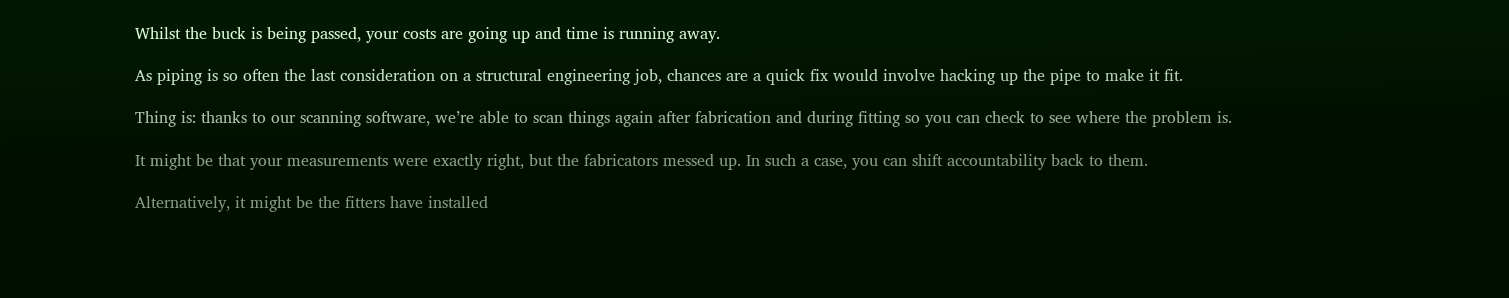Whilst the buck is being passed, your costs are going up and time is running away.

As piping is so often the last consideration on a structural engineering job, chances are a quick fix would involve hacking up the pipe to make it fit.

Thing is: thanks to our scanning software, we’re able to scan things again after fabrication and during fitting so you can check to see where the problem is.

It might be that your measurements were exactly right, but the fabricators messed up. In such a case, you can shift accountability back to them.

Alternatively, it might be the fitters have installed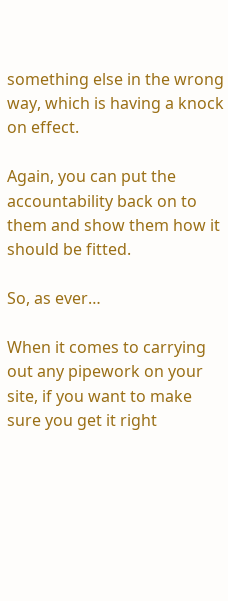something else in the wrong way, which is having a knock on effect.

Again, you can put the accountability back on to them and show them how it should be fitted.

So, as ever…

When it comes to carrying out any pipework on your site, if you want to make sure you get it right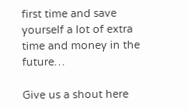first time and save yourself a lot of extra time and money in the future…

Give us a shout here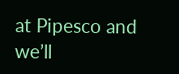at Pipesco and we’ll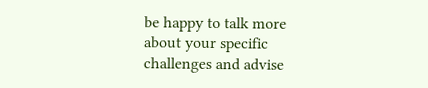be happy to talk more about your specific challenges and advise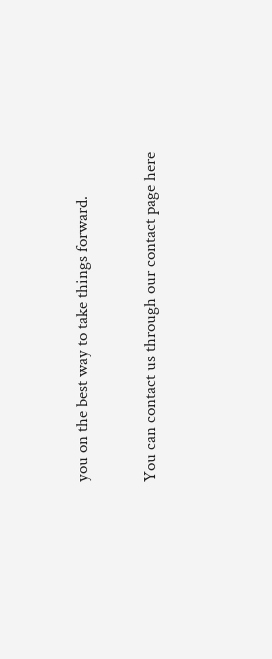you on the best way to take things forward.

You can contact us through our contact page here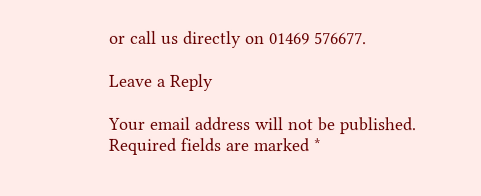or call us directly on 01469 576677.

Leave a Reply

Your email address will not be published. Required fields are marked *